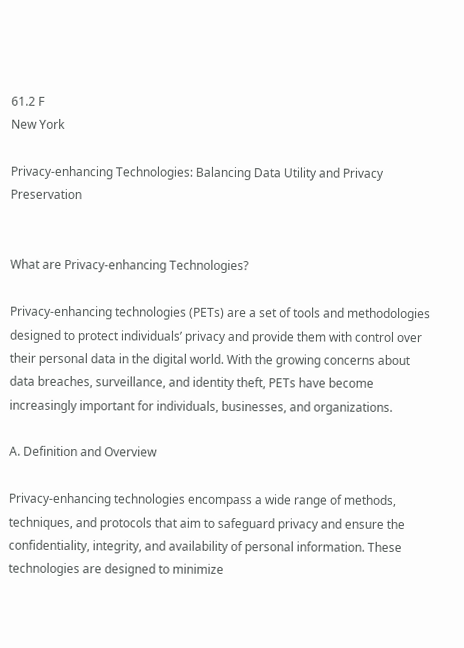61.2 F
New York

Privacy-enhancing Technologies: Balancing Data Utility and Privacy Preservation


What are Privacy-enhancing Technologies?

Privacy-enhancing technologies (PETs) are a set of tools and methodologies designed to protect individuals’ privacy and provide them with control over their personal data in the digital world. With the growing concerns about data breaches, surveillance, and identity theft, PETs have become increasingly important for individuals, businesses, and organizations.

A. Definition and Overview

Privacy-enhancing technologies encompass a wide range of methods, techniques, and protocols that aim to safeguard privacy and ensure the confidentiality, integrity, and availability of personal information. These technologies are designed to minimize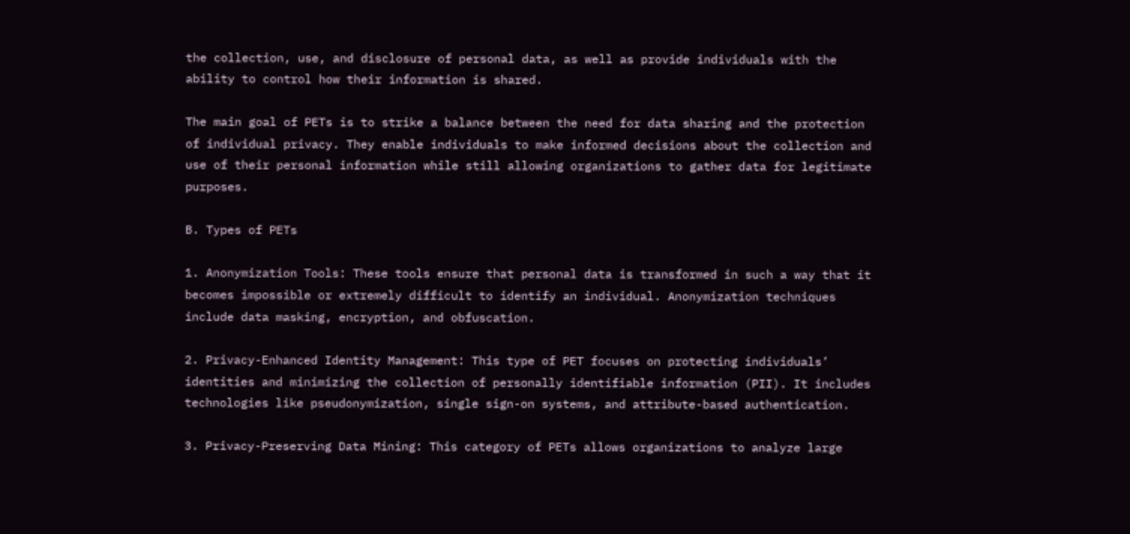the collection, use, and disclosure of personal data, as well as provide individuals with the ability to control how their information is shared.

The main goal of PETs is to strike a balance between the need for data sharing and the protection of individual privacy. They enable individuals to make informed decisions about the collection and use of their personal information while still allowing organizations to gather data for legitimate purposes.

B. Types of PETs

1. Anonymization Tools: These tools ensure that personal data is transformed in such a way that it becomes impossible or extremely difficult to identify an individual. Anonymization techniques include data masking, encryption, and obfuscation.

2. Privacy-Enhanced Identity Management: This type of PET focuses on protecting individuals’ identities and minimizing the collection of personally identifiable information (PII). It includes technologies like pseudonymization, single sign-on systems, and attribute-based authentication.

3. Privacy-Preserving Data Mining: This category of PETs allows organizations to analyze large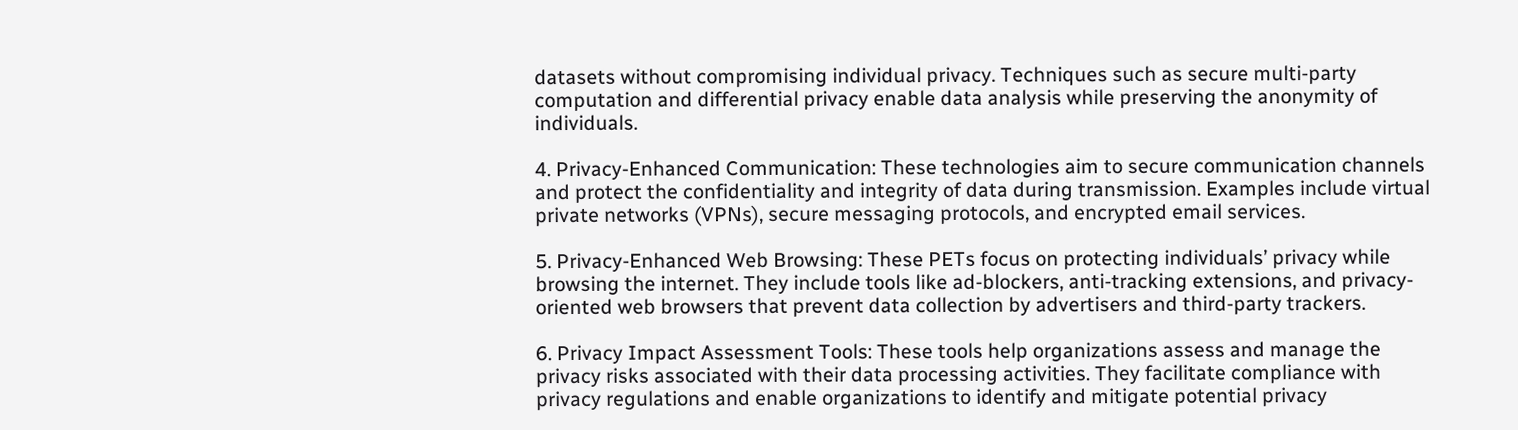datasets without compromising individual privacy. Techniques such as secure multi-party computation and differential privacy enable data analysis while preserving the anonymity of individuals.

4. Privacy-Enhanced Communication: These technologies aim to secure communication channels and protect the confidentiality and integrity of data during transmission. Examples include virtual private networks (VPNs), secure messaging protocols, and encrypted email services.

5. Privacy-Enhanced Web Browsing: These PETs focus on protecting individuals’ privacy while browsing the internet. They include tools like ad-blockers, anti-tracking extensions, and privacy-oriented web browsers that prevent data collection by advertisers and third-party trackers.

6. Privacy Impact Assessment Tools: These tools help organizations assess and manage the privacy risks associated with their data processing activities. They facilitate compliance with privacy regulations and enable organizations to identify and mitigate potential privacy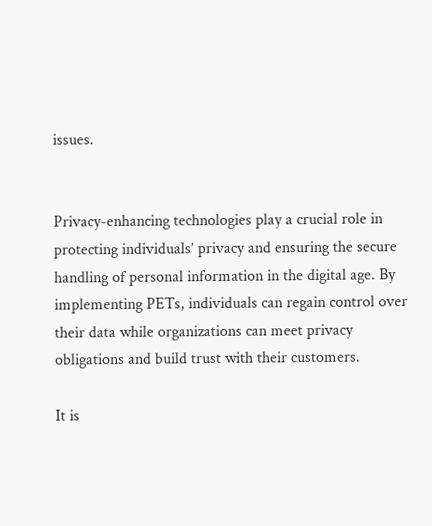issues.


Privacy-enhancing technologies play a crucial role in protecting individuals’ privacy and ensuring the secure handling of personal information in the digital age. By implementing PETs, individuals can regain control over their data while organizations can meet privacy obligations and build trust with their customers.

It is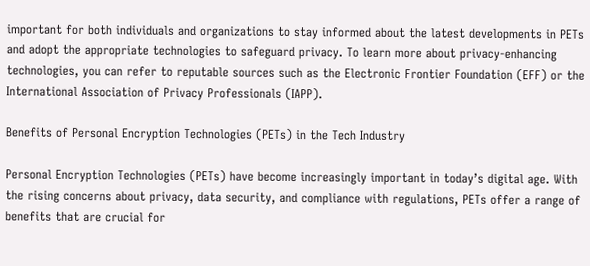important for both individuals and organizations to stay informed about the latest developments in PETs and adopt the appropriate technologies to safeguard privacy. To learn more about privacy-enhancing technologies, you can refer to reputable sources such as the Electronic Frontier Foundation (EFF) or the International Association of Privacy Professionals (IAPP).

Benefits of Personal Encryption Technologies (PETs) in the Tech Industry

Personal Encryption Technologies (PETs) have become increasingly important in today’s digital age. With the rising concerns about privacy, data security, and compliance with regulations, PETs offer a range of benefits that are crucial for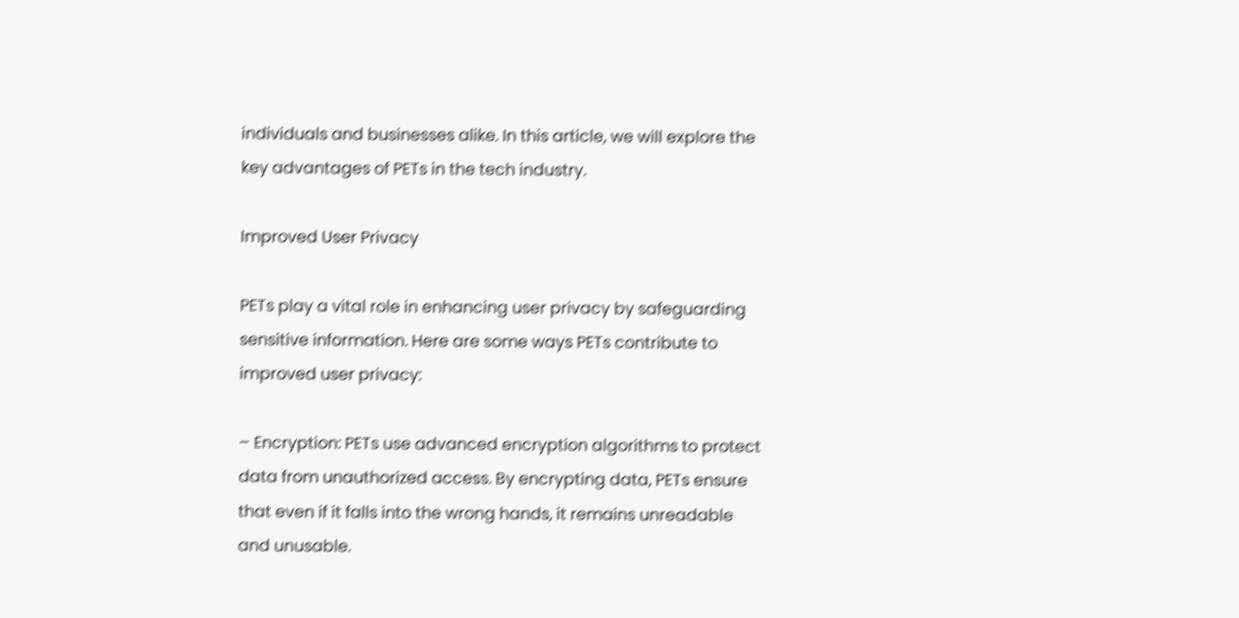individuals and businesses alike. In this article, we will explore the key advantages of PETs in the tech industry.

Improved User Privacy

PETs play a vital role in enhancing user privacy by safeguarding sensitive information. Here are some ways PETs contribute to improved user privacy:

– Encryption: PETs use advanced encryption algorithms to protect data from unauthorized access. By encrypting data, PETs ensure that even if it falls into the wrong hands, it remains unreadable and unusable.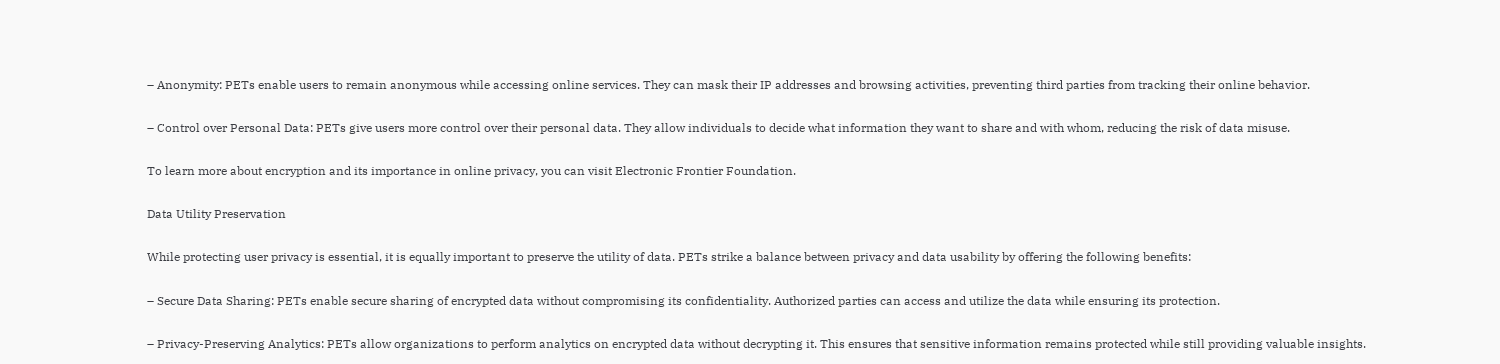– Anonymity: PETs enable users to remain anonymous while accessing online services. They can mask their IP addresses and browsing activities, preventing third parties from tracking their online behavior.

– Control over Personal Data: PETs give users more control over their personal data. They allow individuals to decide what information they want to share and with whom, reducing the risk of data misuse.

To learn more about encryption and its importance in online privacy, you can visit Electronic Frontier Foundation.

Data Utility Preservation

While protecting user privacy is essential, it is equally important to preserve the utility of data. PETs strike a balance between privacy and data usability by offering the following benefits:

– Secure Data Sharing: PETs enable secure sharing of encrypted data without compromising its confidentiality. Authorized parties can access and utilize the data while ensuring its protection.

– Privacy-Preserving Analytics: PETs allow organizations to perform analytics on encrypted data without decrypting it. This ensures that sensitive information remains protected while still providing valuable insights.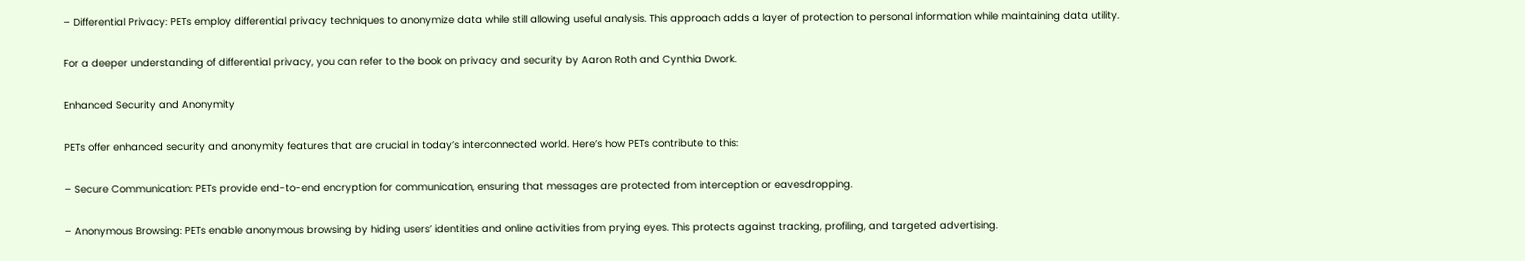– Differential Privacy: PETs employ differential privacy techniques to anonymize data while still allowing useful analysis. This approach adds a layer of protection to personal information while maintaining data utility.

For a deeper understanding of differential privacy, you can refer to the book on privacy and security by Aaron Roth and Cynthia Dwork.

Enhanced Security and Anonymity

PETs offer enhanced security and anonymity features that are crucial in today’s interconnected world. Here’s how PETs contribute to this:

– Secure Communication: PETs provide end-to-end encryption for communication, ensuring that messages are protected from interception or eavesdropping.

– Anonymous Browsing: PETs enable anonymous browsing by hiding users’ identities and online activities from prying eyes. This protects against tracking, profiling, and targeted advertising.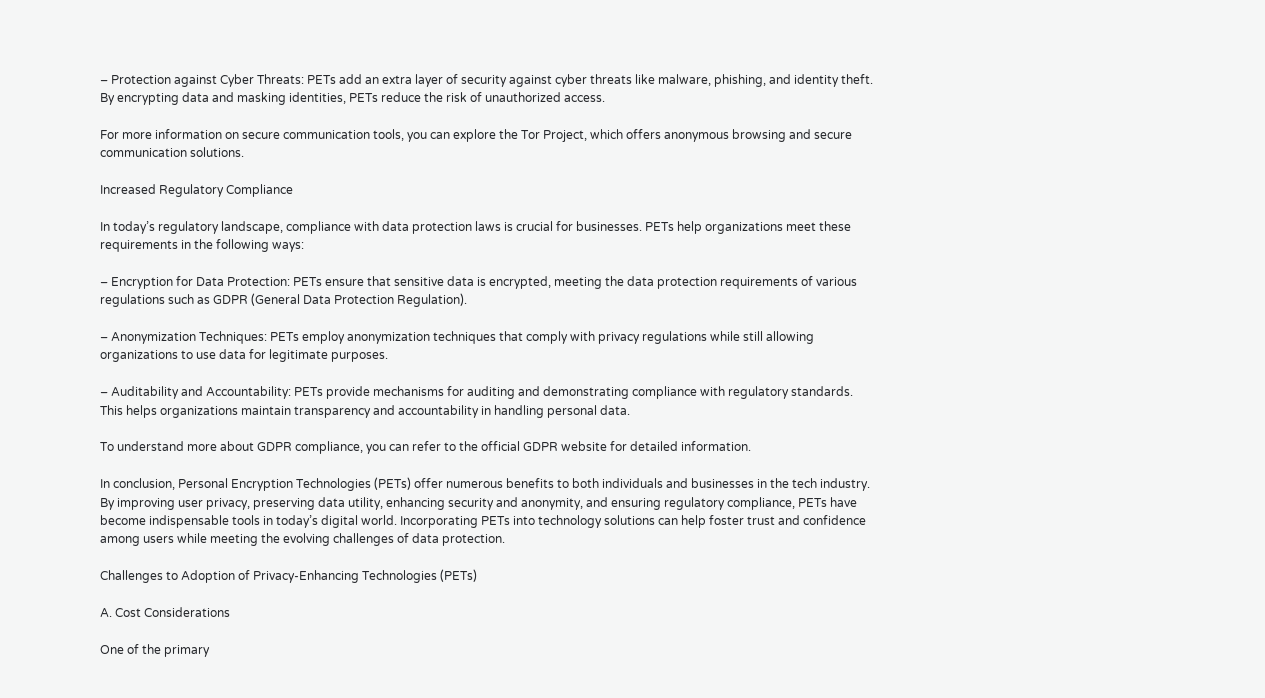– Protection against Cyber Threats: PETs add an extra layer of security against cyber threats like malware, phishing, and identity theft. By encrypting data and masking identities, PETs reduce the risk of unauthorized access.

For more information on secure communication tools, you can explore the Tor Project, which offers anonymous browsing and secure communication solutions.

Increased Regulatory Compliance

In today’s regulatory landscape, compliance with data protection laws is crucial for businesses. PETs help organizations meet these requirements in the following ways:

– Encryption for Data Protection: PETs ensure that sensitive data is encrypted, meeting the data protection requirements of various regulations such as GDPR (General Data Protection Regulation).

– Anonymization Techniques: PETs employ anonymization techniques that comply with privacy regulations while still allowing organizations to use data for legitimate purposes.

– Auditability and Accountability: PETs provide mechanisms for auditing and demonstrating compliance with regulatory standards. This helps organizations maintain transparency and accountability in handling personal data.

To understand more about GDPR compliance, you can refer to the official GDPR website for detailed information.

In conclusion, Personal Encryption Technologies (PETs) offer numerous benefits to both individuals and businesses in the tech industry. By improving user privacy, preserving data utility, enhancing security and anonymity, and ensuring regulatory compliance, PETs have become indispensable tools in today’s digital world. Incorporating PETs into technology solutions can help foster trust and confidence among users while meeting the evolving challenges of data protection.

Challenges to Adoption of Privacy-Enhancing Technologies (PETs)

A. Cost Considerations

One of the primary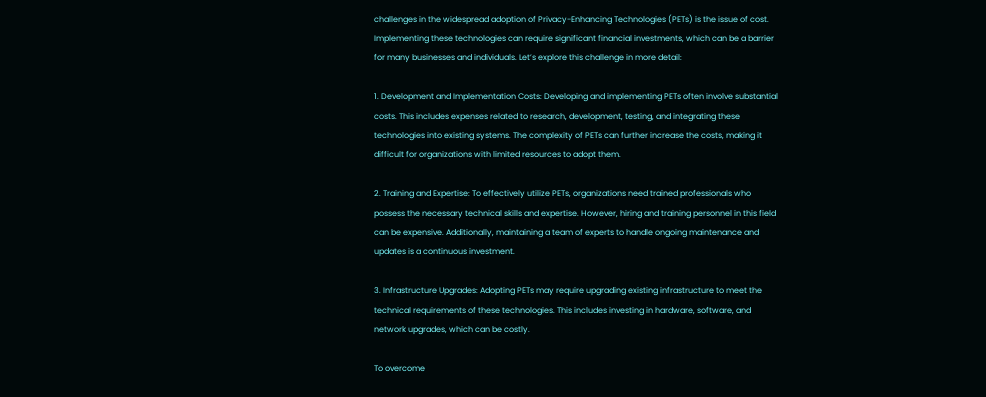challenges in the widespread adoption of Privacy-Enhancing Technologies (PETs) is the issue of cost. Implementing these technologies can require significant financial investments, which can be a barrier for many businesses and individuals. Let’s explore this challenge in more detail:

1. Development and Implementation Costs: Developing and implementing PETs often involve substantial costs. This includes expenses related to research, development, testing, and integrating these technologies into existing systems. The complexity of PETs can further increase the costs, making it difficult for organizations with limited resources to adopt them.

2. Training and Expertise: To effectively utilize PETs, organizations need trained professionals who possess the necessary technical skills and expertise. However, hiring and training personnel in this field can be expensive. Additionally, maintaining a team of experts to handle ongoing maintenance and updates is a continuous investment.

3. Infrastructure Upgrades: Adopting PETs may require upgrading existing infrastructure to meet the technical requirements of these technologies. This includes investing in hardware, software, and network upgrades, which can be costly.

To overcome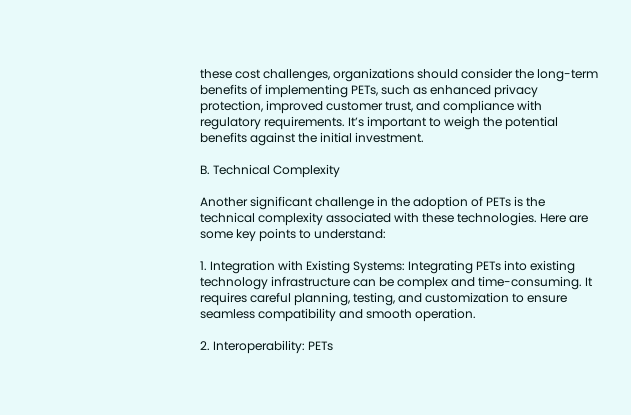these cost challenges, organizations should consider the long-term benefits of implementing PETs, such as enhanced privacy protection, improved customer trust, and compliance with regulatory requirements. It’s important to weigh the potential benefits against the initial investment.

B. Technical Complexity

Another significant challenge in the adoption of PETs is the technical complexity associated with these technologies. Here are some key points to understand:

1. Integration with Existing Systems: Integrating PETs into existing technology infrastructure can be complex and time-consuming. It requires careful planning, testing, and customization to ensure seamless compatibility and smooth operation.

2. Interoperability: PETs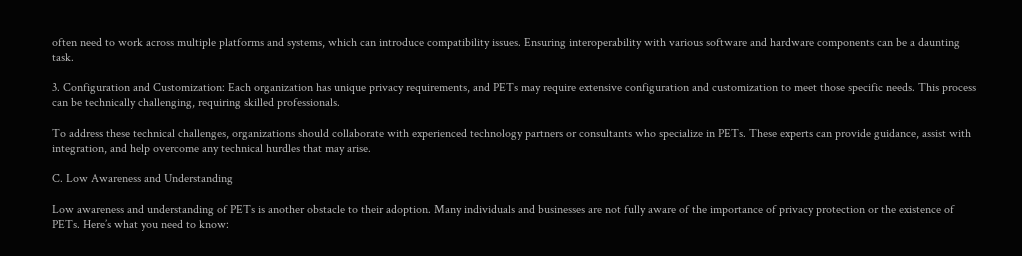often need to work across multiple platforms and systems, which can introduce compatibility issues. Ensuring interoperability with various software and hardware components can be a daunting task.

3. Configuration and Customization: Each organization has unique privacy requirements, and PETs may require extensive configuration and customization to meet those specific needs. This process can be technically challenging, requiring skilled professionals.

To address these technical challenges, organizations should collaborate with experienced technology partners or consultants who specialize in PETs. These experts can provide guidance, assist with integration, and help overcome any technical hurdles that may arise.

C. Low Awareness and Understanding

Low awareness and understanding of PETs is another obstacle to their adoption. Many individuals and businesses are not fully aware of the importance of privacy protection or the existence of PETs. Here’s what you need to know: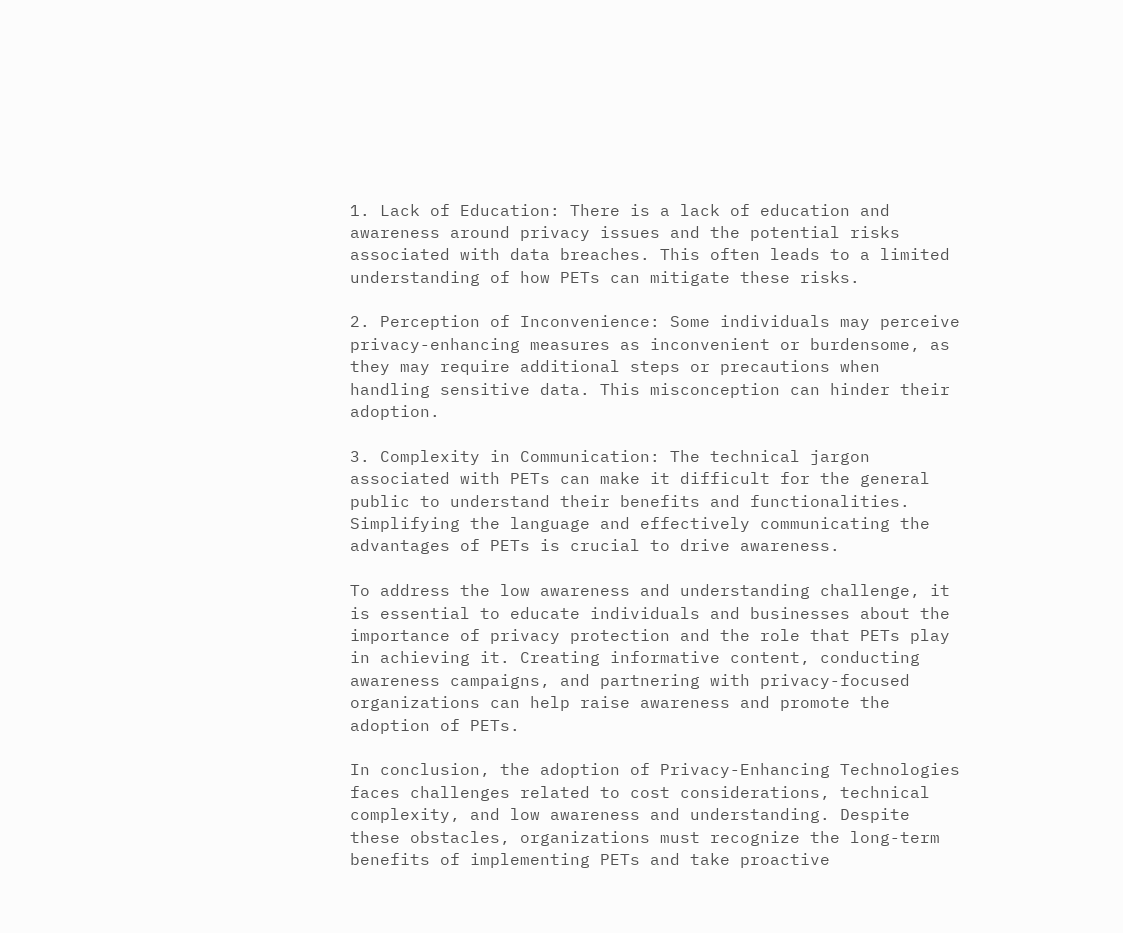1. Lack of Education: There is a lack of education and awareness around privacy issues and the potential risks associated with data breaches. This often leads to a limited understanding of how PETs can mitigate these risks.

2. Perception of Inconvenience: Some individuals may perceive privacy-enhancing measures as inconvenient or burdensome, as they may require additional steps or precautions when handling sensitive data. This misconception can hinder their adoption.

3. Complexity in Communication: The technical jargon associated with PETs can make it difficult for the general public to understand their benefits and functionalities. Simplifying the language and effectively communicating the advantages of PETs is crucial to drive awareness.

To address the low awareness and understanding challenge, it is essential to educate individuals and businesses about the importance of privacy protection and the role that PETs play in achieving it. Creating informative content, conducting awareness campaigns, and partnering with privacy-focused organizations can help raise awareness and promote the adoption of PETs.

In conclusion, the adoption of Privacy-Enhancing Technologies faces challenges related to cost considerations, technical complexity, and low awareness and understanding. Despite these obstacles, organizations must recognize the long-term benefits of implementing PETs and take proactive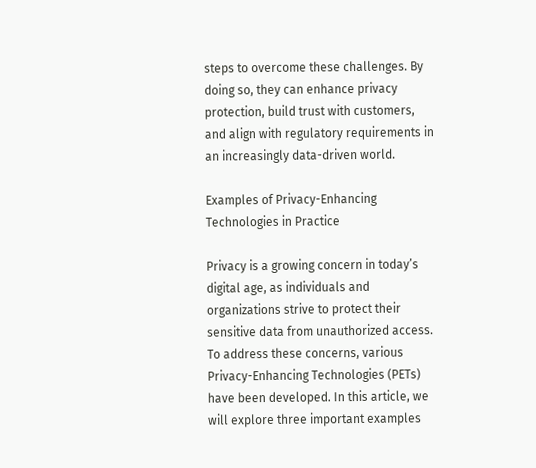steps to overcome these challenges. By doing so, they can enhance privacy protection, build trust with customers, and align with regulatory requirements in an increasingly data-driven world.

Examples of Privacy-Enhancing Technologies in Practice

Privacy is a growing concern in today’s digital age, as individuals and organizations strive to protect their sensitive data from unauthorized access. To address these concerns, various Privacy-Enhancing Technologies (PETs) have been developed. In this article, we will explore three important examples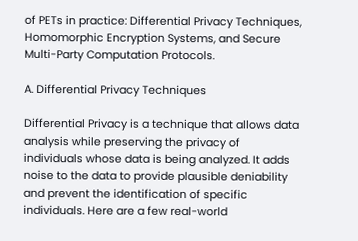of PETs in practice: Differential Privacy Techniques, Homomorphic Encryption Systems, and Secure Multi-Party Computation Protocols.

A. Differential Privacy Techniques

Differential Privacy is a technique that allows data analysis while preserving the privacy of individuals whose data is being analyzed. It adds noise to the data to provide plausible deniability and prevent the identification of specific individuals. Here are a few real-world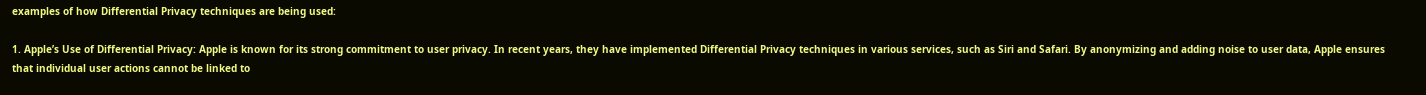examples of how Differential Privacy techniques are being used:

1. Apple’s Use of Differential Privacy: Apple is known for its strong commitment to user privacy. In recent years, they have implemented Differential Privacy techniques in various services, such as Siri and Safari. By anonymizing and adding noise to user data, Apple ensures that individual user actions cannot be linked to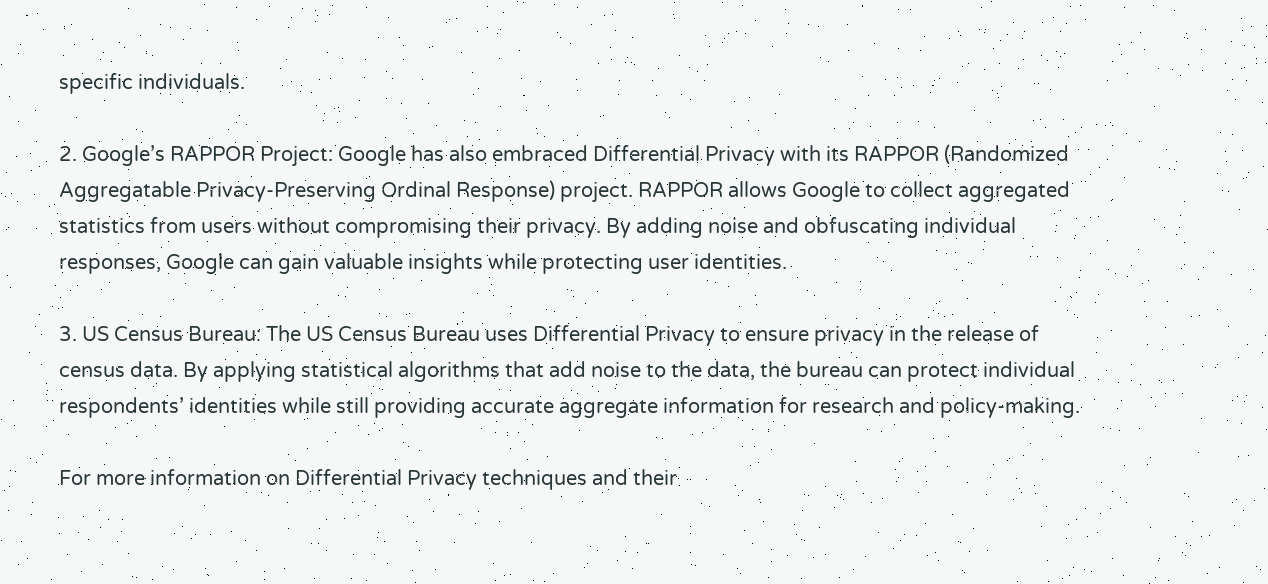specific individuals.

2. Google’s RAPPOR Project: Google has also embraced Differential Privacy with its RAPPOR (Randomized Aggregatable Privacy-Preserving Ordinal Response) project. RAPPOR allows Google to collect aggregated statistics from users without compromising their privacy. By adding noise and obfuscating individual responses, Google can gain valuable insights while protecting user identities.

3. US Census Bureau: The US Census Bureau uses Differential Privacy to ensure privacy in the release of census data. By applying statistical algorithms that add noise to the data, the bureau can protect individual respondents’ identities while still providing accurate aggregate information for research and policy-making.

For more information on Differential Privacy techniques and their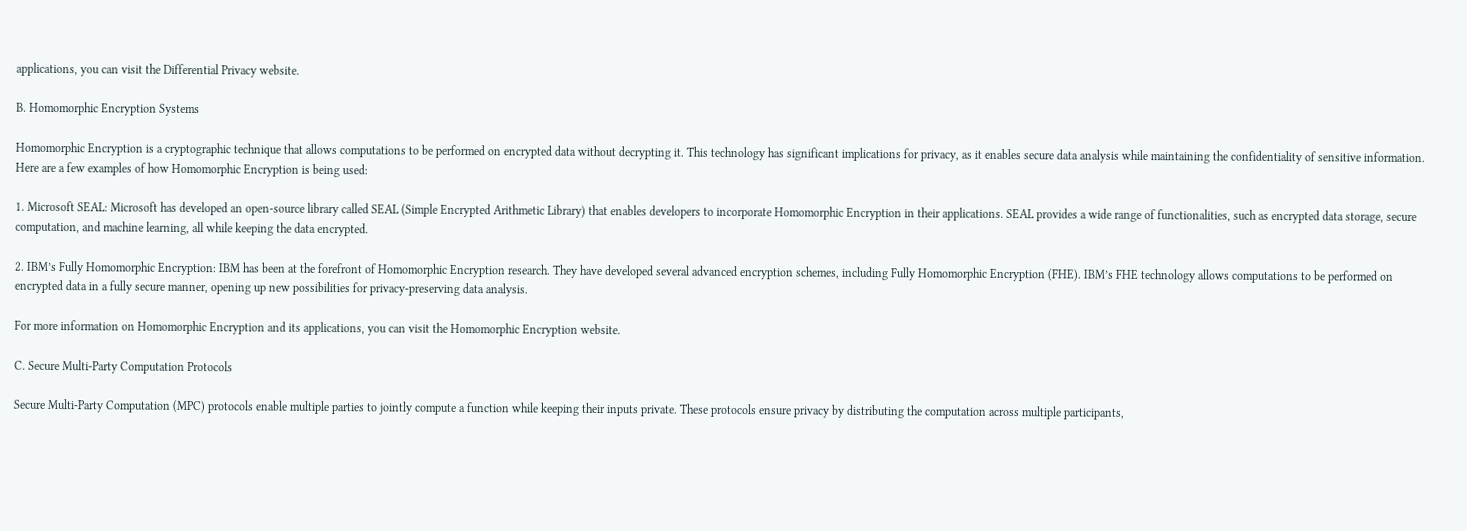applications, you can visit the Differential Privacy website.

B. Homomorphic Encryption Systems

Homomorphic Encryption is a cryptographic technique that allows computations to be performed on encrypted data without decrypting it. This technology has significant implications for privacy, as it enables secure data analysis while maintaining the confidentiality of sensitive information. Here are a few examples of how Homomorphic Encryption is being used:

1. Microsoft SEAL: Microsoft has developed an open-source library called SEAL (Simple Encrypted Arithmetic Library) that enables developers to incorporate Homomorphic Encryption in their applications. SEAL provides a wide range of functionalities, such as encrypted data storage, secure computation, and machine learning, all while keeping the data encrypted.

2. IBM’s Fully Homomorphic Encryption: IBM has been at the forefront of Homomorphic Encryption research. They have developed several advanced encryption schemes, including Fully Homomorphic Encryption (FHE). IBM’s FHE technology allows computations to be performed on encrypted data in a fully secure manner, opening up new possibilities for privacy-preserving data analysis.

For more information on Homomorphic Encryption and its applications, you can visit the Homomorphic Encryption website.

C. Secure Multi-Party Computation Protocols

Secure Multi-Party Computation (MPC) protocols enable multiple parties to jointly compute a function while keeping their inputs private. These protocols ensure privacy by distributing the computation across multiple participants,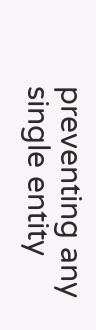preventing any single entity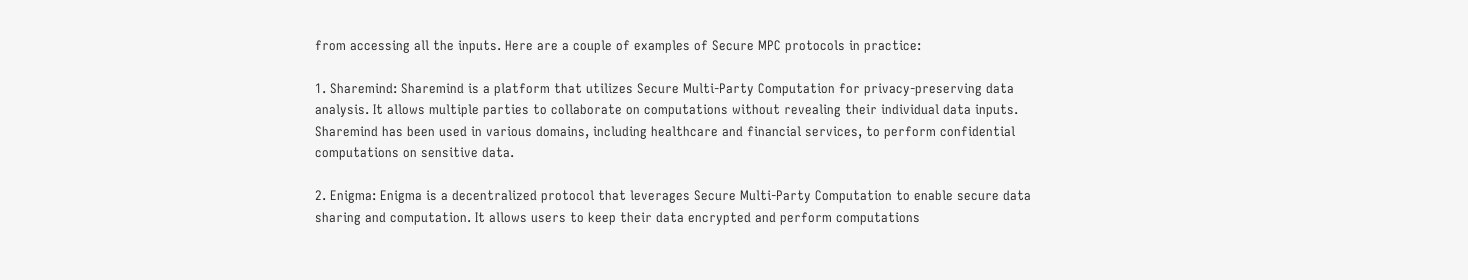from accessing all the inputs. Here are a couple of examples of Secure MPC protocols in practice:

1. Sharemind: Sharemind is a platform that utilizes Secure Multi-Party Computation for privacy-preserving data analysis. It allows multiple parties to collaborate on computations without revealing their individual data inputs. Sharemind has been used in various domains, including healthcare and financial services, to perform confidential computations on sensitive data.

2. Enigma: Enigma is a decentralized protocol that leverages Secure Multi-Party Computation to enable secure data sharing and computation. It allows users to keep their data encrypted and perform computations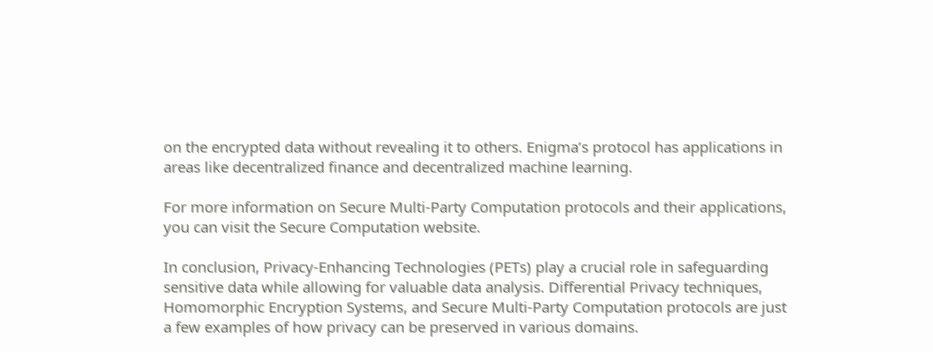on the encrypted data without revealing it to others. Enigma’s protocol has applications in areas like decentralized finance and decentralized machine learning.

For more information on Secure Multi-Party Computation protocols and their applications, you can visit the Secure Computation website.

In conclusion, Privacy-Enhancing Technologies (PETs) play a crucial role in safeguarding sensitive data while allowing for valuable data analysis. Differential Privacy techniques, Homomorphic Encryption Systems, and Secure Multi-Party Computation protocols are just a few examples of how privacy can be preserved in various domains.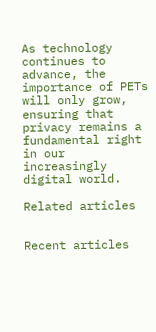As technology continues to advance, the importance of PETs will only grow, ensuring that privacy remains a fundamental right in our increasingly digital world.

Related articles


Recent articles